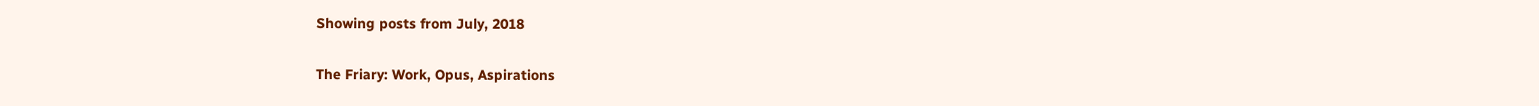Showing posts from July, 2018

The Friary: Work, Opus, Aspirations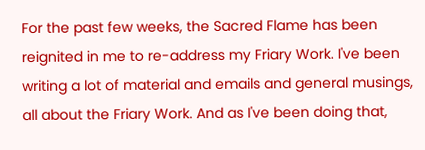For the past few weeks, the Sacred Flame has been reignited in me to re-address my Friary Work. I've been writing a lot of material and emails and general musings, all about the Friary Work. And as I've been doing that,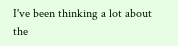I've been thinking a lot about the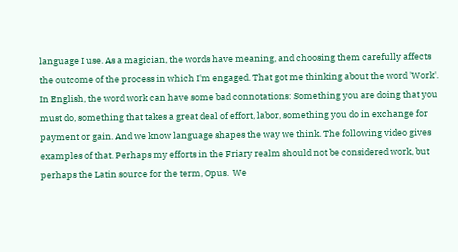language I use. As a magician, the words have meaning, and choosing them carefully affects the outcome of the process in which I'm engaged. That got me thinking about the word 'Work'. In English, the word work can have some bad connotations: Something you are doing that you must do, something that takes a great deal of effort, labor, something you do in exchange for payment or gain. And we know language shapes the way we think. The following video gives examples of that. Perhaps my efforts in the Friary realm should not be considered work, but perhaps the Latin source for the term, Opus.  We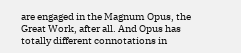are engaged in the Magnum Opus, the Great Work, after all. And Opus has totally different connotations in